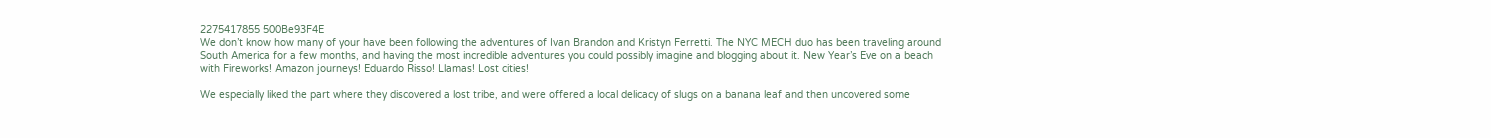2275417855 500Be93F4E
We don’t know how many of your have been following the adventures of Ivan Brandon and Kristyn Ferretti. The NYC MECH duo has been traveling around South America for a few months, and having the most incredible adventures you could possibly imagine and blogging about it. New Year’s Eve on a beach with Fireworks! Amazon journeys! Eduardo Risso! Llamas! Lost cities!

We especially liked the part where they discovered a lost tribe, and were offered a local delicacy of slugs on a banana leaf and then uncovered some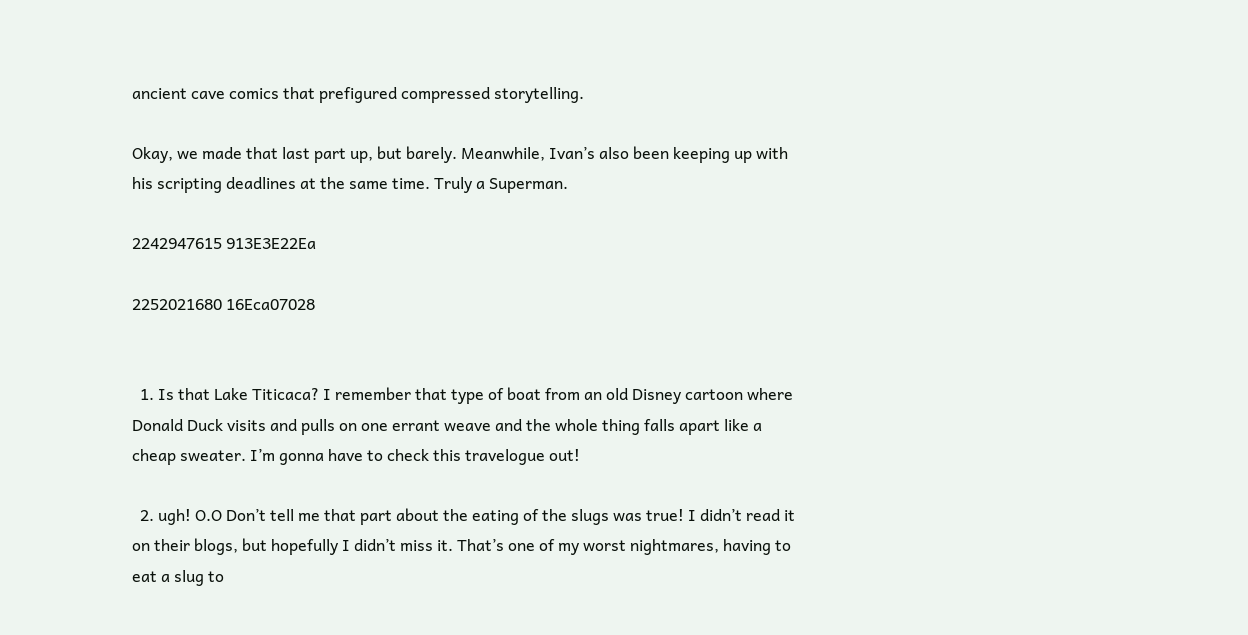ancient cave comics that prefigured compressed storytelling.

Okay, we made that last part up, but barely. Meanwhile, Ivan’s also been keeping up with his scripting deadlines at the same time. Truly a Superman.

2242947615 913E3E22Ea

2252021680 16Eca07028


  1. Is that Lake Titicaca? I remember that type of boat from an old Disney cartoon where Donald Duck visits and pulls on one errant weave and the whole thing falls apart like a cheap sweater. I’m gonna have to check this travelogue out!

  2. ugh! O.O Don’t tell me that part about the eating of the slugs was true! I didn’t read it on their blogs, but hopefully I didn’t miss it. That’s one of my worst nightmares, having to eat a slug to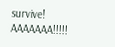survive! AAAAAAA!!!!!